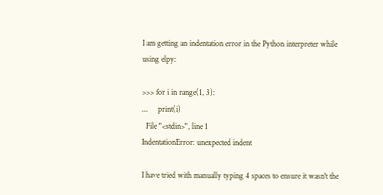I am getting an indentation error in the Python interpreter while using elpy:

>>> for i in range(1, 3):
...     print(i)
  File "<stdin>", line 1
IndentationError: unexpected indent

I have tried with manually typing 4 spaces to ensure it wasn't the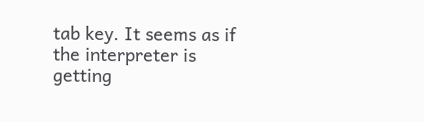tab key. It seems as if the interpreter is getting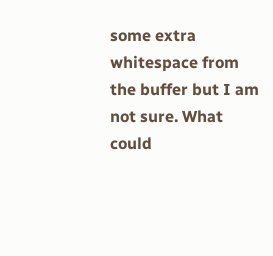some extra whitespace from the buffer but I am not sure. What could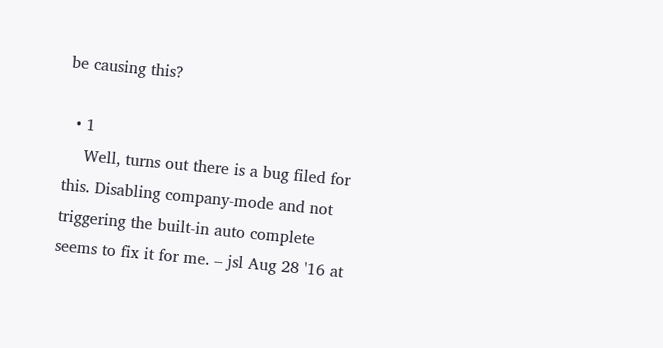be causing this?

  • 1
    Well, turns out there is a bug filed for this. Disabling company-mode and not triggering the built-in auto complete seems to fix it for me. – jsl Aug 28 '16 at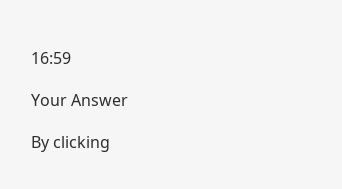16:59

Your Answer

By clicking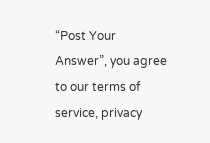“Post Your Answer”, you agree to our terms of service, privacy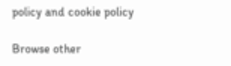policy and cookie policy

Browse other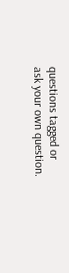questions tagged or ask your own question.